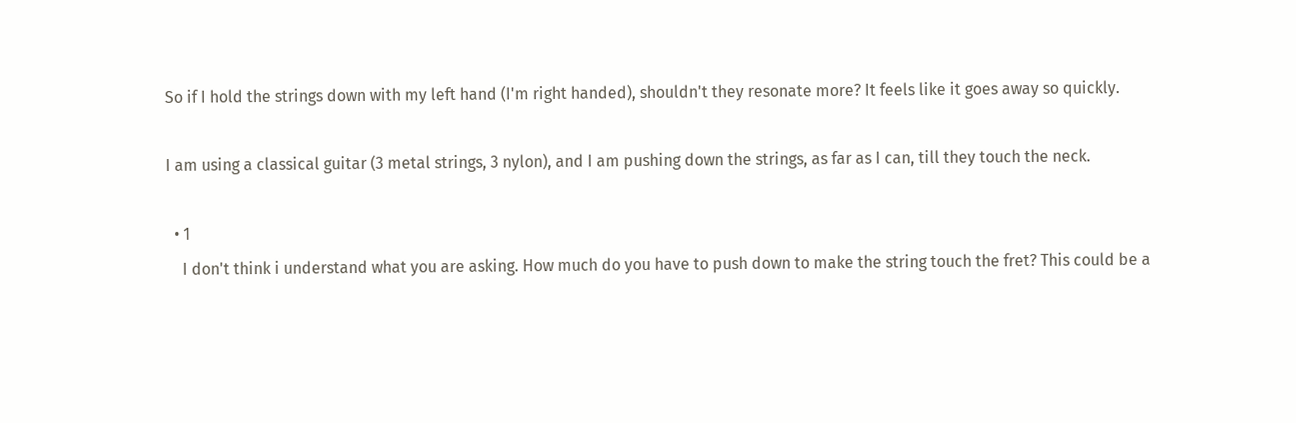So if I hold the strings down with my left hand (I'm right handed), shouldn't they resonate more? It feels like it goes away so quickly.

I am using a classical guitar (3 metal strings, 3 nylon), and I am pushing down the strings, as far as I can, till they touch the neck.

  • 1
    I don't think i understand what you are asking. How much do you have to push down to make the string touch the fret? This could be a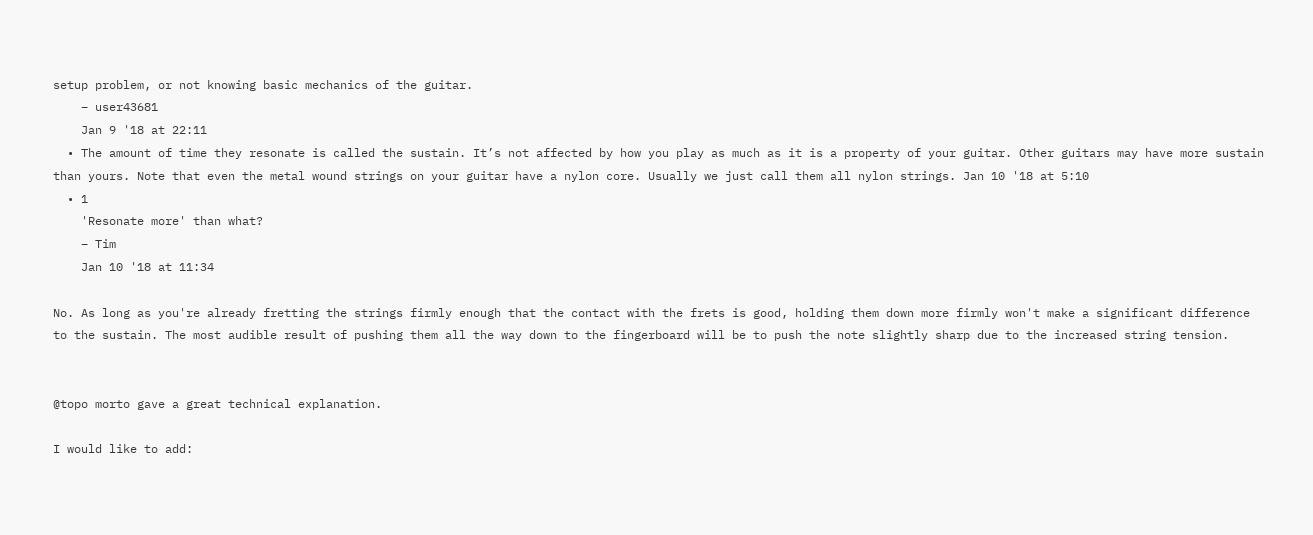setup problem, or not knowing basic mechanics of the guitar.
    – user43681
    Jan 9 '18 at 22:11
  • The amount of time they resonate is called the sustain. It’s not affected by how you play as much as it is a property of your guitar. Other guitars may have more sustain than yours. Note that even the metal wound strings on your guitar have a nylon core. Usually we just call them all nylon strings. Jan 10 '18 at 5:10
  • 1
    'Resonate more' than what?
    – Tim
    Jan 10 '18 at 11:34

No. As long as you're already fretting the strings firmly enough that the contact with the frets is good, holding them down more firmly won't make a significant difference to the sustain. The most audible result of pushing them all the way down to the fingerboard will be to push the note slightly sharp due to the increased string tension.


@topo morto gave a great technical explanation.

I would like to add: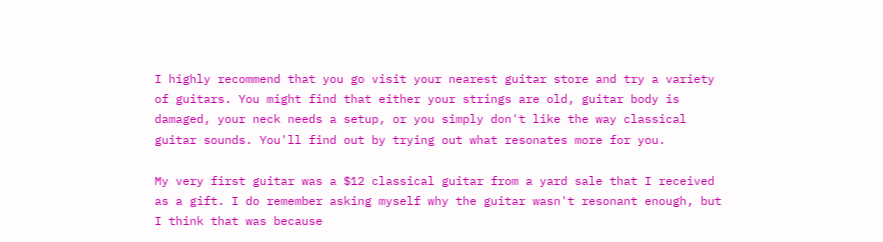I highly recommend that you go visit your nearest guitar store and try a variety of guitars. You might find that either your strings are old, guitar body is damaged, your neck needs a setup, or you simply don't like the way classical guitar sounds. You'll find out by trying out what resonates more for you.

My very first guitar was a $12 classical guitar from a yard sale that I received as a gift. I do remember asking myself why the guitar wasn't resonant enough, but I think that was because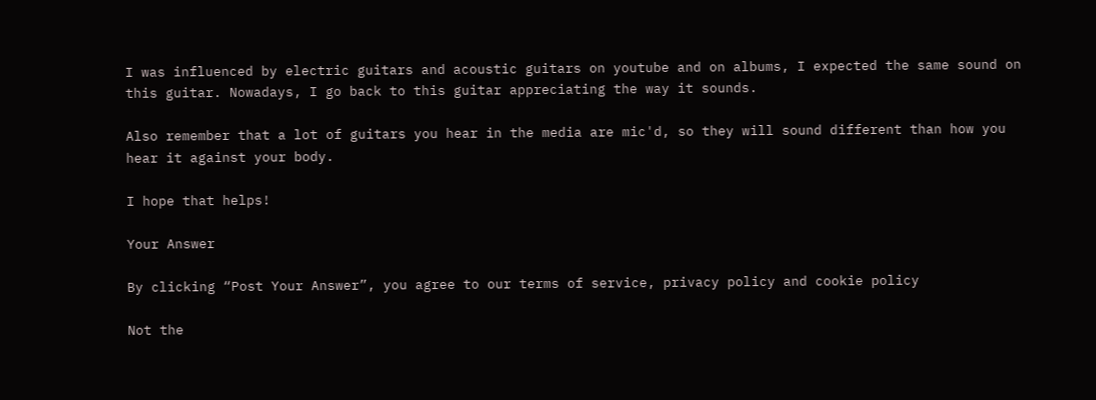I was influenced by electric guitars and acoustic guitars on youtube and on albums, I expected the same sound on this guitar. Nowadays, I go back to this guitar appreciating the way it sounds.

Also remember that a lot of guitars you hear in the media are mic'd, so they will sound different than how you hear it against your body.

I hope that helps!

Your Answer

By clicking “Post Your Answer”, you agree to our terms of service, privacy policy and cookie policy

Not the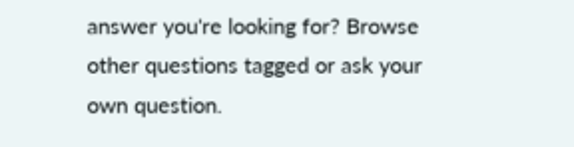answer you're looking for? Browse other questions tagged or ask your own question.